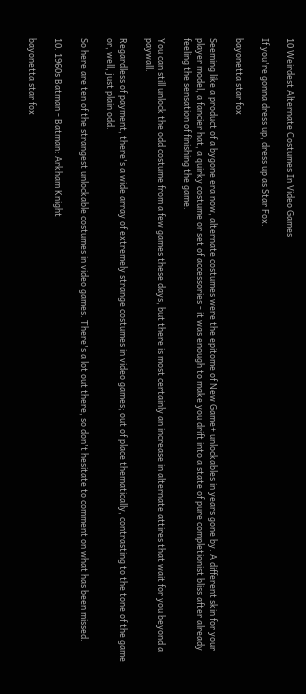10 Weirdest Alternate Costumes In Video Games

If you're gonna dress up, dress up as Star Fox.

bayonetta star fox

Seeming like a product of a bygone era now, alternate costumes were the epitome of New Game+ unlockables in years gone by. A different skin for your player model, a fancier hat, a quirky costume or set of accessories - it was enough to make you drift into a state of pure completionist bliss after already feeling the sensation of finishing the game.

You can still unlock the odd costume from a few games these days, but there is most certainly an increase in alternate attires that wait for you beyond a paywall.

Regardless of payment, there's a wide array of extremely strange costumes in video games; out of place thematically, contrasting to the tone of the game or, well, just plain odd.

So here are ten of the strangest unlockable costumes in video games. There's a lot out there, so don't hesitate to comment on what has been missed.

10. 1960s Batman - Batman: Arkham Knight

bayonetta star fox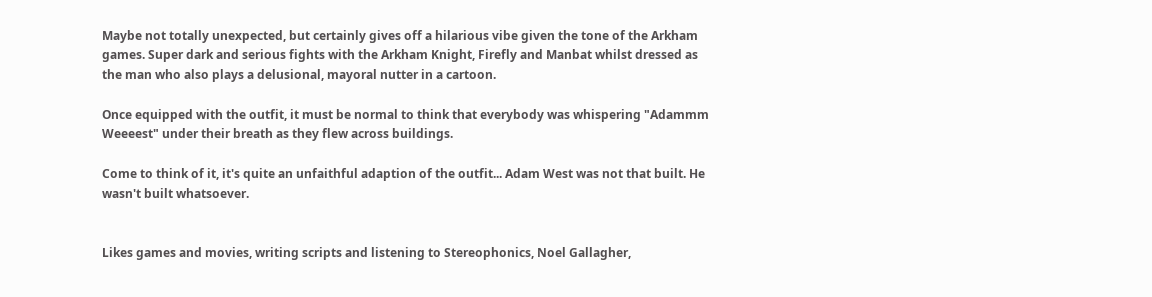Maybe not totally unexpected, but certainly gives off a hilarious vibe given the tone of the Arkham games. Super dark and serious fights with the Arkham Knight, Firefly and Manbat whilst dressed as the man who also plays a delusional, mayoral nutter in a cartoon.

Once equipped with the outfit, it must be normal to think that everybody was whispering "Adammm Weeeest" under their breath as they flew across buildings.

Come to think of it, it's quite an unfaithful adaption of the outfit... Adam West was not that built. He wasn't built whatsoever.


Likes games and movies, writing scripts and listening to Stereophonics, Noel Gallagher,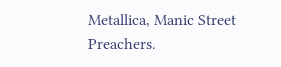Metallica, Manic Street Preachers.